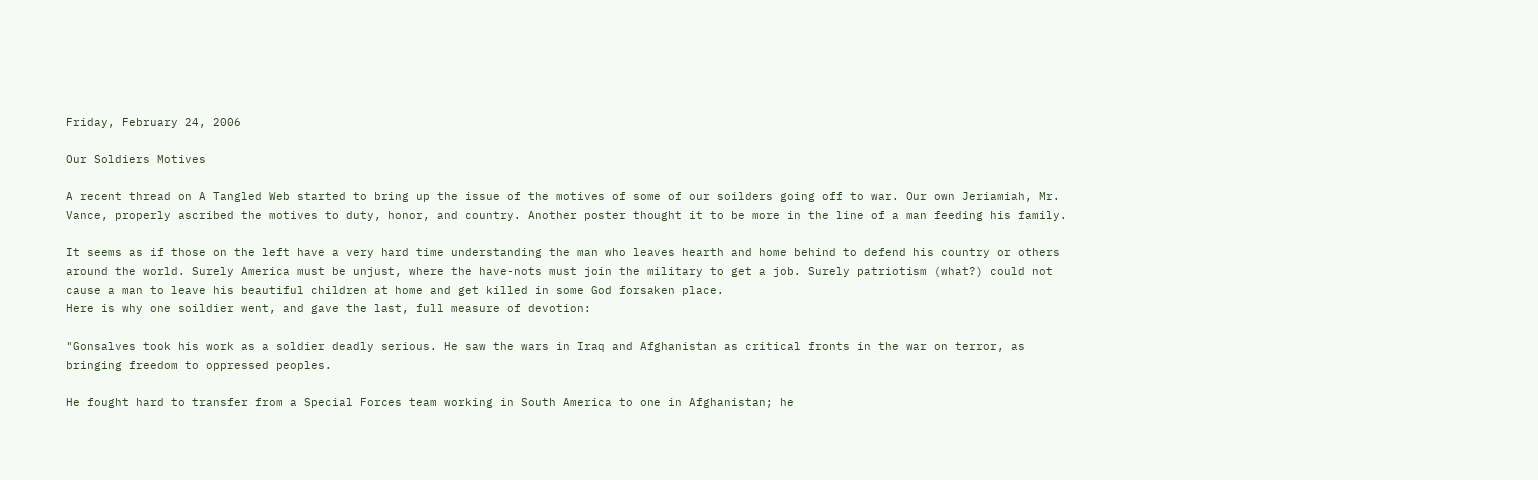Friday, February 24, 2006

Our Soldiers Motives

A recent thread on A Tangled Web started to bring up the issue of the motives of some of our soilders going off to war. Our own Jeriamiah, Mr. Vance, properly ascribed the motives to duty, honor, and country. Another poster thought it to be more in the line of a man feeding his family.

It seems as if those on the left have a very hard time understanding the man who leaves hearth and home behind to defend his country or others around the world. Surely America must be unjust, where the have-nots must join the military to get a job. Surely patriotism (what?) could not cause a man to leave his beautiful children at home and get killed in some God forsaken place.
Here is why one soildier went, and gave the last, full measure of devotion:

"Gonsalves took his work as a soldier deadly serious. He saw the wars in Iraq and Afghanistan as critical fronts in the war on terror, as bringing freedom to oppressed peoples.

He fought hard to transfer from a Special Forces team working in South America to one in Afghanistan; he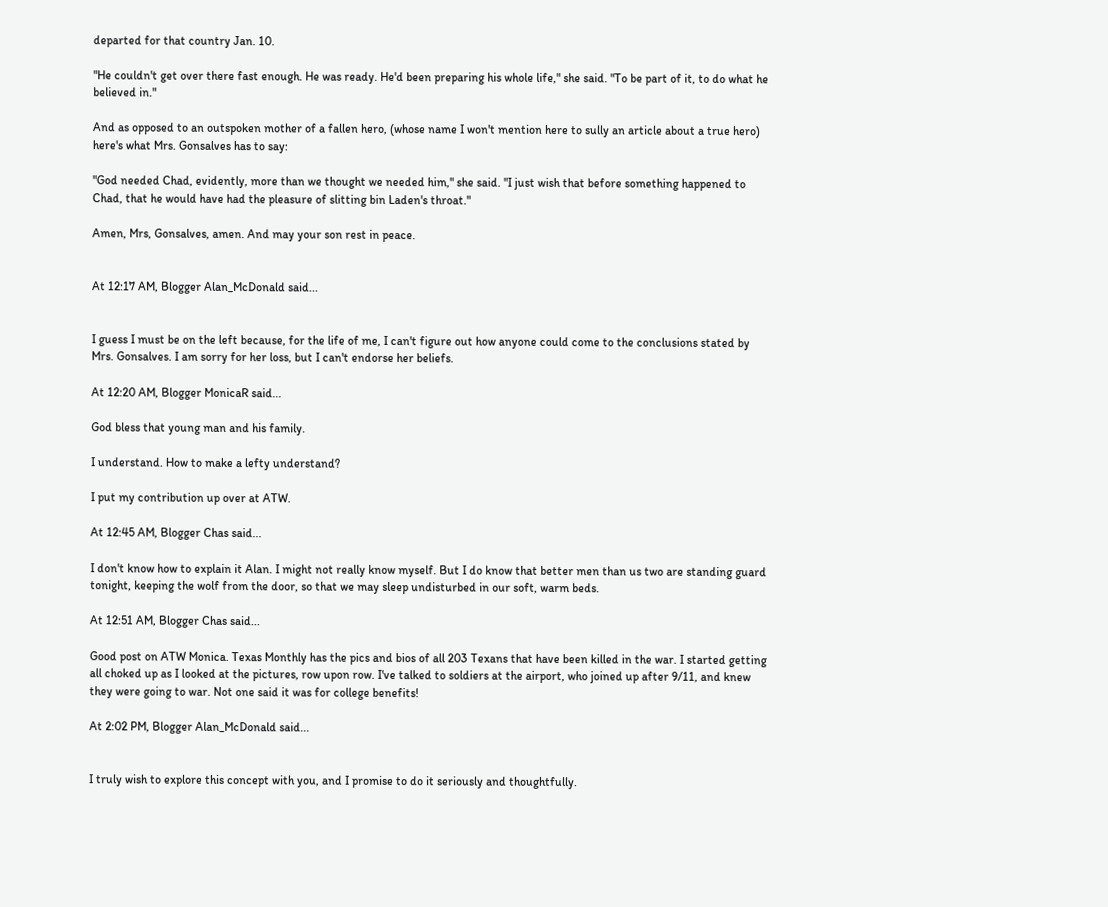departed for that country Jan. 10.

"He couldn't get over there fast enough. He was ready. He'd been preparing his whole life," she said. "To be part of it, to do what he believed in."

And as opposed to an outspoken mother of a fallen hero, (whose name I won't mention here to sully an article about a true hero) here's what Mrs. Gonsalves has to say:

"God needed Chad, evidently, more than we thought we needed him," she said. "I just wish that before something happened to Chad, that he would have had the pleasure of slitting bin Laden's throat."

Amen, Mrs, Gonsalves, amen. And may your son rest in peace.


At 12:17 AM, Blogger Alan_McDonald said...


I guess I must be on the left because, for the life of me, I can't figure out how anyone could come to the conclusions stated by Mrs. Gonsalves. I am sorry for her loss, but I can't endorse her beliefs.

At 12:20 AM, Blogger MonicaR said...

God bless that young man and his family.

I understand. How to make a lefty understand?

I put my contribution up over at ATW.

At 12:45 AM, Blogger Chas said...

I don't know how to explain it Alan. I might not really know myself. But I do know that better men than us two are standing guard tonight, keeping the wolf from the door, so that we may sleep undisturbed in our soft, warm beds.

At 12:51 AM, Blogger Chas said...

Good post on ATW Monica. Texas Monthly has the pics and bios of all 203 Texans that have been killed in the war. I started getting all choked up as I looked at the pictures, row upon row. I've talked to soldiers at the airport, who joined up after 9/11, and knew they were going to war. Not one said it was for college benefits!

At 2:02 PM, Blogger Alan_McDonald said...


I truly wish to explore this concept with you, and I promise to do it seriously and thoughtfully.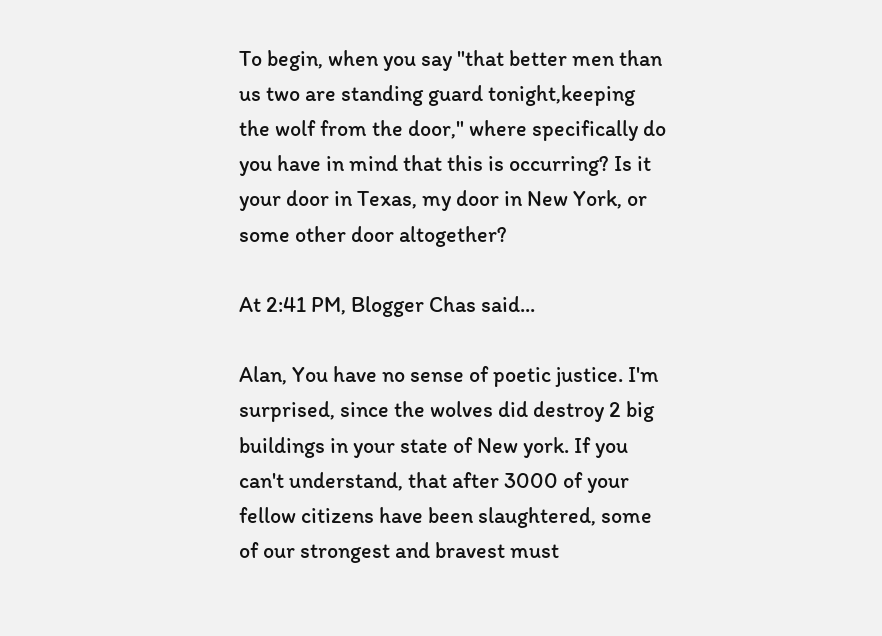To begin, when you say "that better men than us two are standing guard tonight,keeping the wolf from the door," where specifically do you have in mind that this is occurring? Is it your door in Texas, my door in New York, or some other door altogether?

At 2:41 PM, Blogger Chas said...

Alan, You have no sense of poetic justice. I'm surprised, since the wolves did destroy 2 big buildings in your state of New york. If you can't understand, that after 3000 of your fellow citizens have been slaughtered, some of our strongest and bravest must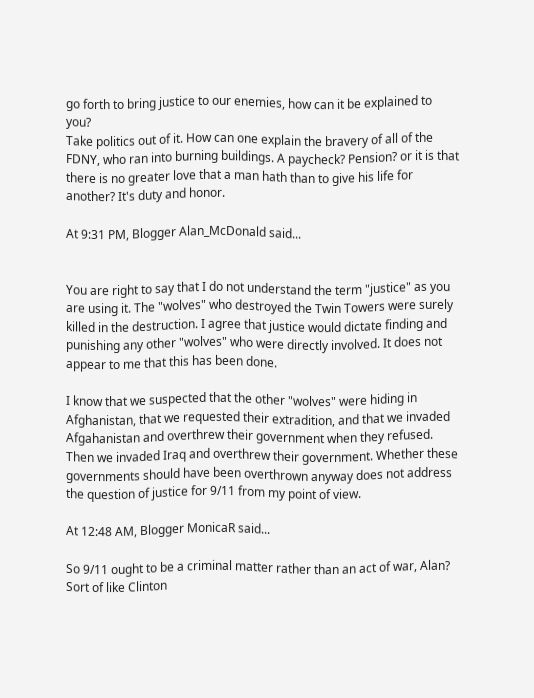go forth to bring justice to our enemies, how can it be explained to you?
Take politics out of it. How can one explain the bravery of all of the FDNY, who ran into burning buildings. A paycheck? Pension? or it is that there is no greater love that a man hath than to give his life for another? It's duty and honor.

At 9:31 PM, Blogger Alan_McDonald said...


You are right to say that I do not understand the term "justice" as you are using it. The "wolves" who destroyed the Twin Towers were surely killed in the destruction. I agree that justice would dictate finding and punishing any other "wolves" who were directly involved. It does not appear to me that this has been done.

I know that we suspected that the other "wolves" were hiding in Afghanistan, that we requested their extradition, and that we invaded Afgahanistan and overthrew their government when they refused. Then we invaded Iraq and overthrew their government. Whether these governments should have been overthrown anyway does not address the question of justice for 9/11 from my point of view.

At 12:48 AM, Blogger MonicaR said...

So 9/11 ought to be a criminal matter rather than an act of war, Alan? Sort of like Clinton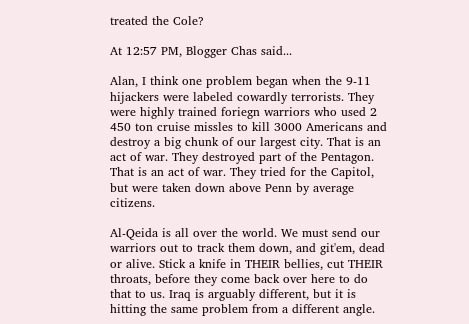treated the Cole?

At 12:57 PM, Blogger Chas said...

Alan, I think one problem began when the 9-11 hijackers were labeled cowardly terrorists. They were highly trained foriegn warriors who used 2 450 ton cruise missles to kill 3000 Americans and destroy a big chunk of our largest city. That is an act of war. They destroyed part of the Pentagon. That is an act of war. They tried for the Capitol, but were taken down above Penn by average citizens.

Al-Qeida is all over the world. We must send our warriors out to track them down, and git'em, dead or alive. Stick a knife in THEIR bellies, cut THEIR throats, before they come back over here to do that to us. Iraq is arguably different, but it is hitting the same problem from a different angle.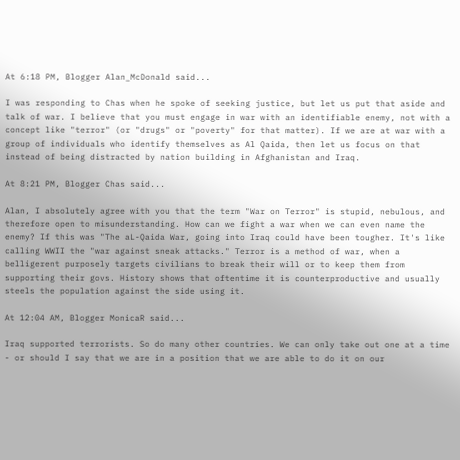At 6:18 PM, Blogger Alan_McDonald said...

I was responding to Chas when he spoke of seeking justice, but let us put that aside and talk of war. I believe that you must engage in war with an identifiable enemy, not with a concept like "terror" (or "drugs" or "poverty" for that matter). If we are at war with a group of individuals who identify themselves as Al Qaida, then let us focus on that instead of being distracted by nation building in Afghanistan and Iraq.

At 8:21 PM, Blogger Chas said...

Alan, I absolutely agree with you that the term "War on Terror" is stupid, nebulous, and therefore open to misunderstanding. How can we fight a war when we can even name the enemy? If this was "The aL-Qaida War, going into Iraq could have been tougher. It's like calling WWII the "war against sneak attacks." Terror is a method of war, when a belligerent purposely targets civilians to break their will or to keep them from supporting their govs. History shows that oftentime it is counterproductive and usually steels the population against the side using it.

At 12:04 AM, Blogger MonicaR said...

Iraq supported terrorists. So do many other countries. We can only take out one at a time - or should I say that we are in a position that we are able to do it on our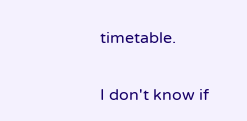timetable.

I don't know if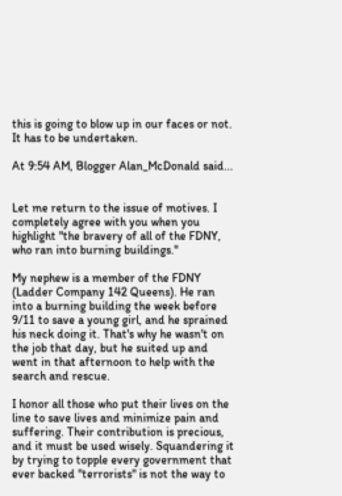this is going to blow up in our faces or not. It has to be undertaken.

At 9:54 AM, Blogger Alan_McDonald said...


Let me return to the issue of motives. I completely agree with you when you highlight "the bravery of all of the FDNY, who ran into burning buildings."

My nephew is a member of the FDNY (Ladder Company 142 Queens). He ran into a burning building the week before 9/11 to save a young girl, and he sprained his neck doing it. That's why he wasn't on the job that day, but he suited up and went in that afternoon to help with the search and rescue.

I honor all those who put their lives on the line to save lives and minimize pain and suffering. Their contribution is precious, and it must be used wisely. Squandering it by trying to topple every government that ever backed "terrorists" is not the way to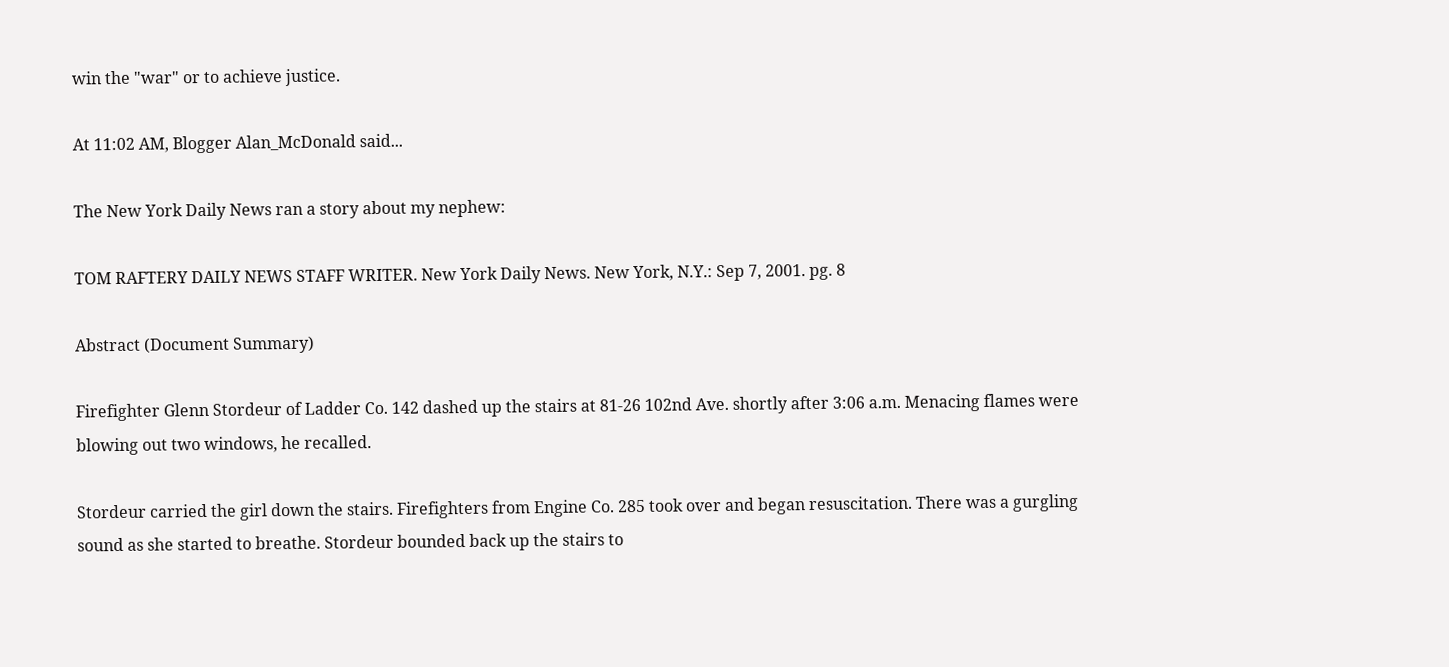win the "war" or to achieve justice.

At 11:02 AM, Blogger Alan_McDonald said...

The New York Daily News ran a story about my nephew:

TOM RAFTERY DAILY NEWS STAFF WRITER. New York Daily News. New York, N.Y.: Sep 7, 2001. pg. 8

Abstract (Document Summary)

Firefighter Glenn Stordeur of Ladder Co. 142 dashed up the stairs at 81-26 102nd Ave. shortly after 3:06 a.m. Menacing flames were blowing out two windows, he recalled.

Stordeur carried the girl down the stairs. Firefighters from Engine Co. 285 took over and began resuscitation. There was a gurgling sound as she started to breathe. Stordeur bounded back up the stairs to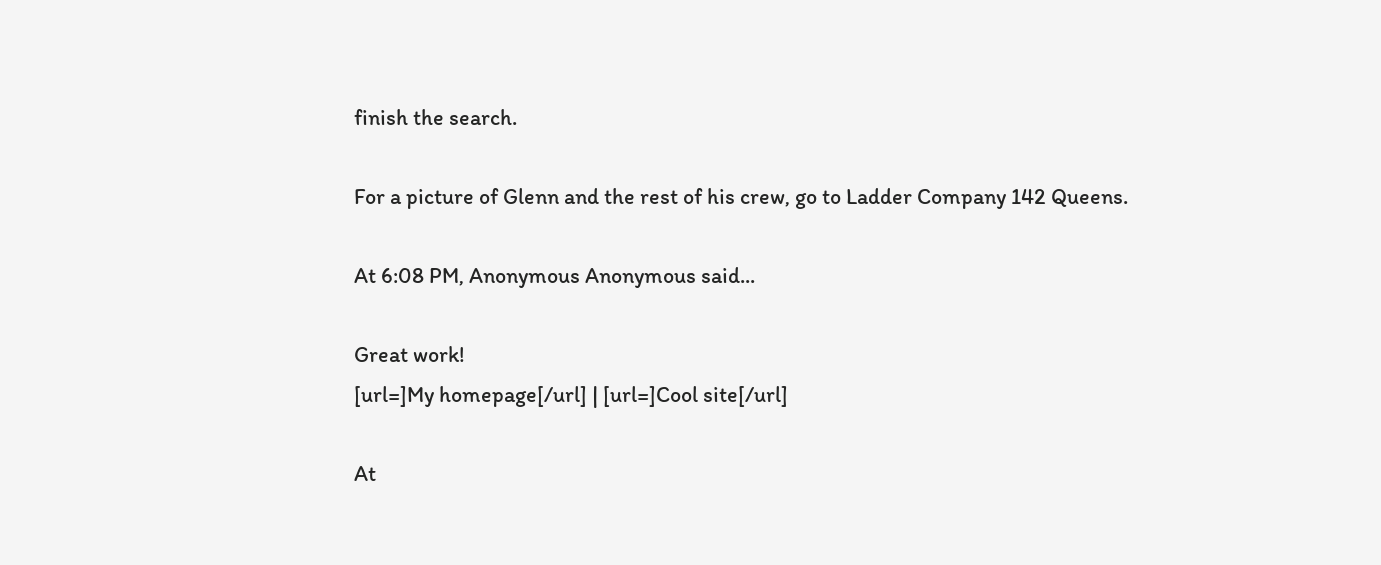finish the search.

For a picture of Glenn and the rest of his crew, go to Ladder Company 142 Queens.

At 6:08 PM, Anonymous Anonymous said...

Great work!
[url=]My homepage[/url] | [url=]Cool site[/url]

At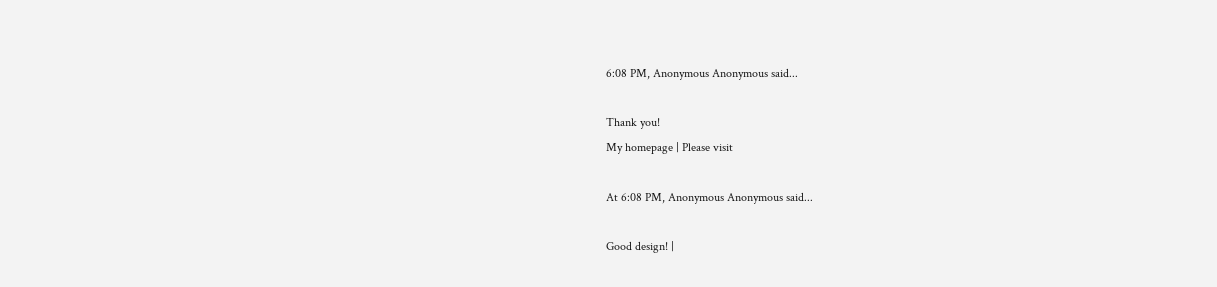6:08 PM, Anonymous Anonymous said...

Thank you!
My homepage | Please visit

At 6:08 PM, Anonymous Anonymous said...

Good design! |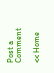Post a Comment

<< Home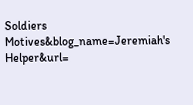Soldiers Motives&blog_name=Jeremiah's Helper&url=